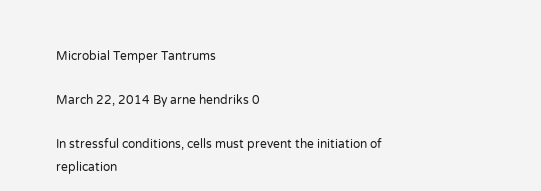Microbial Temper Tantrums

March 22, 2014 By arne hendriks 0

In stressful conditions, cells must prevent the initiation of replication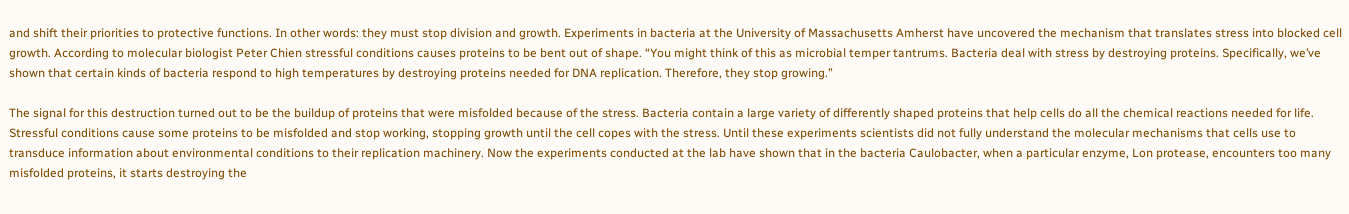and shift their priorities to protective functions. In other words: they must stop division and growth. Experiments in bacteria at the University of Massachusetts Amherst have uncovered the mechanism that translates stress into blocked cell growth. According to molecular biologist Peter Chien stressful conditions causes proteins to be bent out of shape. “You might think of this as microbial temper tantrums. Bacteria deal with stress by destroying proteins. Specifically, we’ve shown that certain kinds of bacteria respond to high temperatures by destroying proteins needed for DNA replication. Therefore, they stop growing.”

The signal for this destruction turned out to be the buildup of proteins that were misfolded because of the stress. Bacteria contain a large variety of differently shaped proteins that help cells do all the chemical reactions needed for life. Stressful conditions cause some proteins to be misfolded and stop working, stopping growth until the cell copes with the stress. Until these experiments scientists did not fully understand the molecular mechanisms that cells use to transduce information about environmental conditions to their replication machinery. Now the experiments conducted at the lab have shown that in the bacteria Caulobacter, when a particular enzyme, Lon protease, encounters too many misfolded proteins, it starts destroying the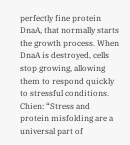perfectly fine protein DnaA, that normally starts the growth process. When DnaA is destroyed, cells stop growing, allowing them to respond quickly to stressful conditions. Chien: “Stress and protein misfolding are a universal part of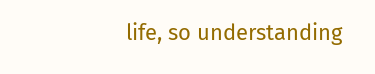life, so understanding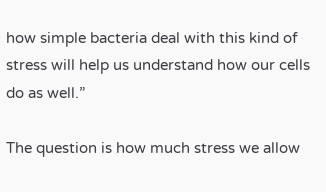how simple bacteria deal with this kind of stress will help us understand how our cells do as well.”

The question is how much stress we allow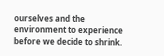ourselves and the environment to experience before we decide to shrink.